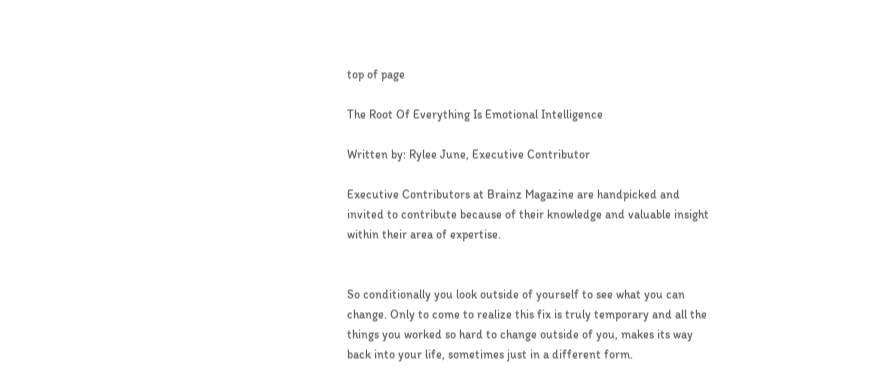top of page

The Root Of Everything Is Emotional Intelligence

Written by: Rylee June, Executive Contributor

Executive Contributors at Brainz Magazine are handpicked and invited to contribute because of their knowledge and valuable insight within their area of expertise.


So conditionally you look outside of yourself to see what you can change. Only to come to realize this fix is truly temporary and all the things you worked so hard to change outside of you, makes its way back into your life, sometimes just in a different form.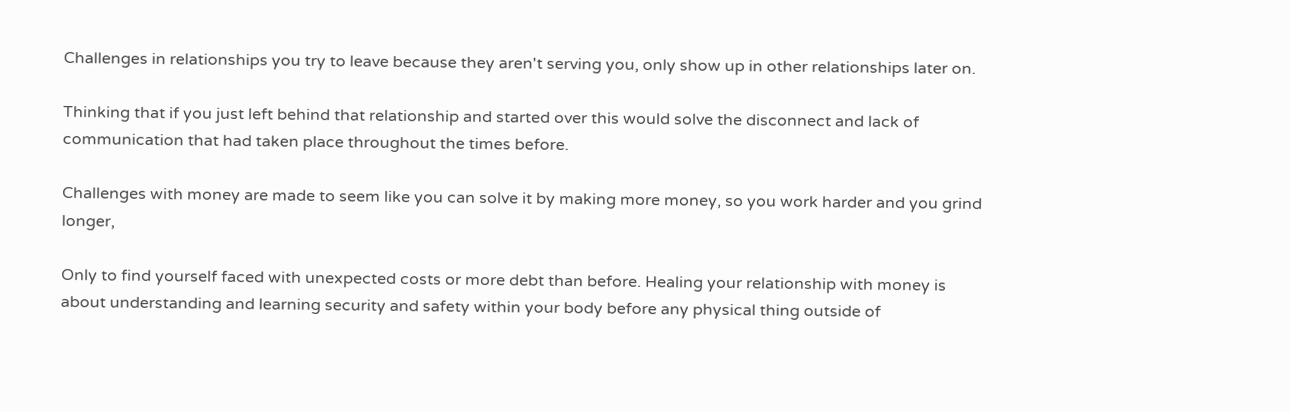Challenges in relationships you try to leave because they aren't serving you, only show up in other relationships later on.

Thinking that if you just left behind that relationship and started over this would solve the disconnect and lack of communication that had taken place throughout the times before.

Challenges with money are made to seem like you can solve it by making more money, so you work harder and you grind longer,

Only to find yourself faced with unexpected costs or more debt than before. Healing your relationship with money is about understanding and learning security and safety within your body before any physical thing outside of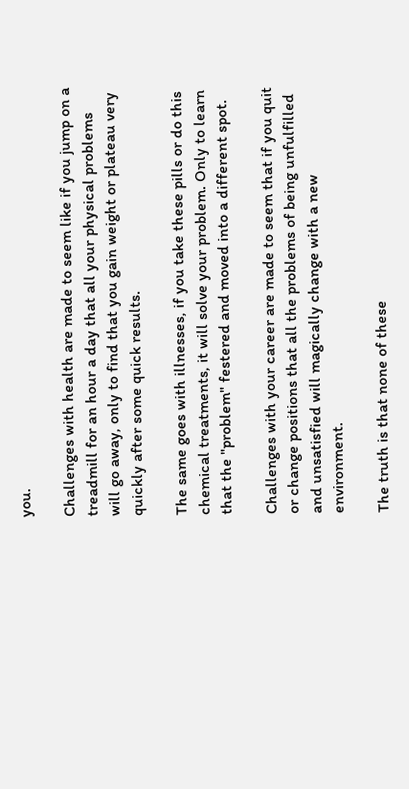you.

Challenges with health are made to seem like if you jump on a treadmill for an hour a day that all your physical problems will go away, only to find that you gain weight or plateau very quickly after some quick results.

The same goes with illnesses, if you take these pills or do this chemical treatments, it will solve your problem. Only to learn that the "problem" festered and moved into a different spot.

Challenges with your career are made to seem that if you quit or change positions that all the problems of being unfulfilled and unsatisfied will magically change with a new environment.

The truth is that none of these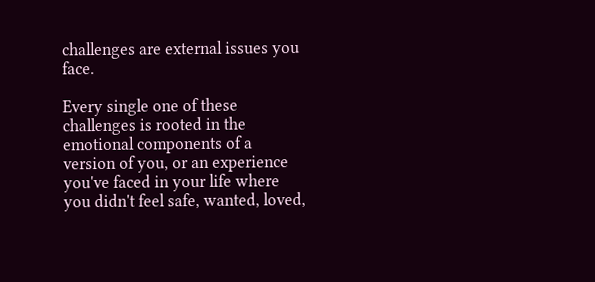challenges are external issues you face.

Every single one of these challenges is rooted in the emotional components of a version of you, or an experience you've faced in your life where you didn't feel safe, wanted, loved,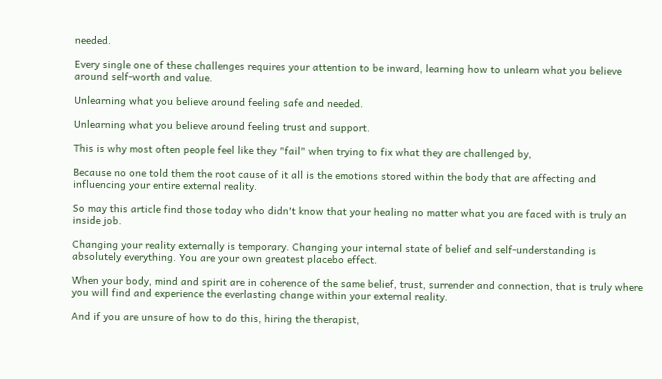needed.

Every single one of these challenges requires your attention to be inward, learning how to unlearn what you believe around self-worth and value.

Unlearning what you believe around feeling safe and needed.

Unlearning what you believe around feeling trust and support.

This is why most often people feel like they "fail" when trying to fix what they are challenged by,

Because no one told them the root cause of it all is the emotions stored within the body that are affecting and influencing your entire external reality.

So may this article find those today who didn't know that your healing no matter what you are faced with is truly an inside job.

Changing your reality externally is temporary. Changing your internal state of belief and self-understanding is absolutely everything. You are your own greatest placebo effect.

When your body, mind and spirit are in coherence of the same belief, trust, surrender and connection, that is truly where you will find and experience the everlasting change within your external reality.

And if you are unsure of how to do this, hiring the therapist,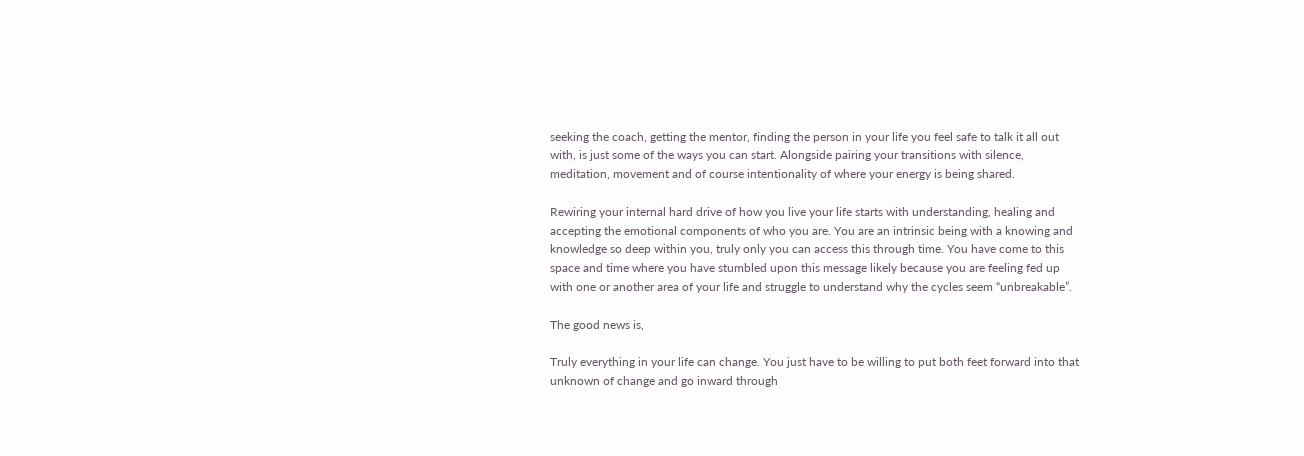seeking the coach, getting the mentor, finding the person in your life you feel safe to talk it all out with, is just some of the ways you can start. Alongside pairing your transitions with silence, meditation, movement and of course intentionality of where your energy is being shared.

Rewiring your internal hard drive of how you live your life starts with understanding, healing and accepting the emotional components of who you are. You are an intrinsic being with a knowing and knowledge so deep within you, truly only you can access this through time. You have come to this space and time where you have stumbled upon this message likely because you are feeling fed up with one or another area of your life and struggle to understand why the cycles seem “unbreakable”.

The good news is,

Truly everything in your life can change. You just have to be willing to put both feet forward into that unknown of change and go inward through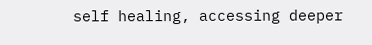self healing, accessing deeper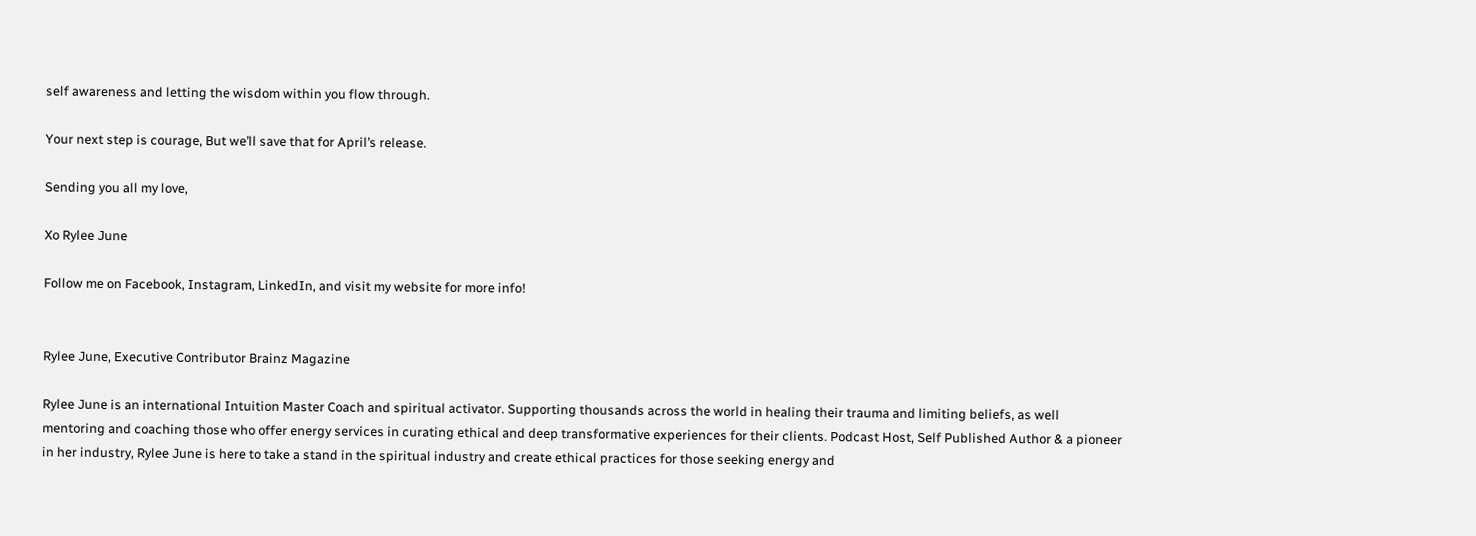self awareness and letting the wisdom within you flow through.

Your next step is courage, But we’ll save that for April’s release.

Sending you all my love,

Xo Rylee June

Follow me on Facebook, Instagram, LinkedIn, and visit my website for more info!


Rylee June, Executive Contributor Brainz Magazine

Rylee June is an international Intuition Master Coach and spiritual activator. Supporting thousands across the world in healing their trauma and limiting beliefs, as well mentoring and coaching those who offer energy services in curating ethical and deep transformative experiences for their clients. Podcast Host, Self Published Author & a pioneer in her industry, Rylee June is here to take a stand in the spiritual industry and create ethical practices for those seeking energy and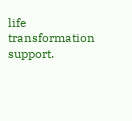life transformation support.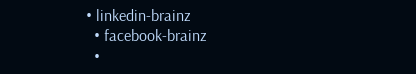• linkedin-brainz
  • facebook-brainz
  •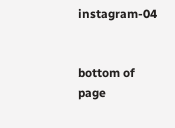instagram-04


bottom of page